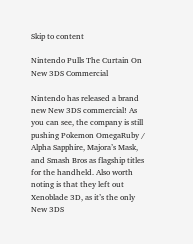Skip to content

Nintendo Pulls The Curtain On New 3DS Commercial

Nintendo has released a brand new New 3DS commercial! As you can see, the company is still pushing Pokemon OmegaRuby / Alpha Sapphire, Majora’s Mask, and Smash Bros as flagship titles for the handheld. Also worth noting is that they left out Xenoblade 3D, as it’s the only New 3DS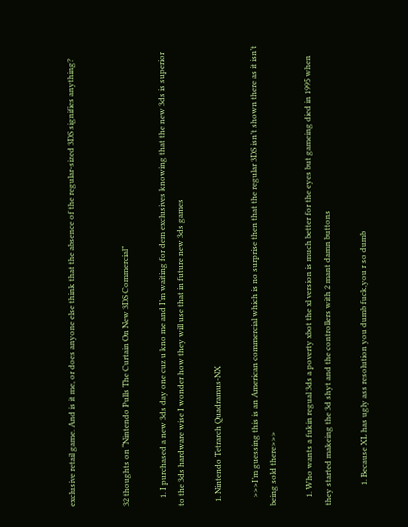exclusive retail game. And is it me, or does anyone else think that the absence of the regular-sized 3DS signifies anything?


32 thoughts on “Nintendo Pulls The Curtain On New 3DS Commercial”

    1. I purchased a new 3ds day one cuz u kno me and I’m waiting for dem exclusives knowing that the new 3ds is superior to the 3ds hardware wise I wonder how they will use that in future new 3ds games

  1. Nintendo Tetrarch Quadramus-NX

    >>>I’m guessing this is an American commercial which is no surprise then that the regular 3DS isn’t shown there as it isn’t being sold there>>>

    1. Who wants a fukin regual 3ds a poverty xbot the xl version is much better for the eyes but gameing died in 1995 when they started makeing the 3d shyt and the controllers with 2 mant damn buttons

          1. Because XL has ugly ass resolution you dumb fuck,you r so dumb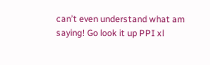can’t even understand what am saying! Go look it up PPI xl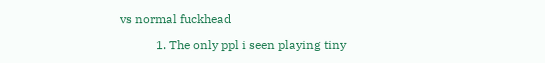vs normal fuckhead

            1. The only ppl i seen playing tiny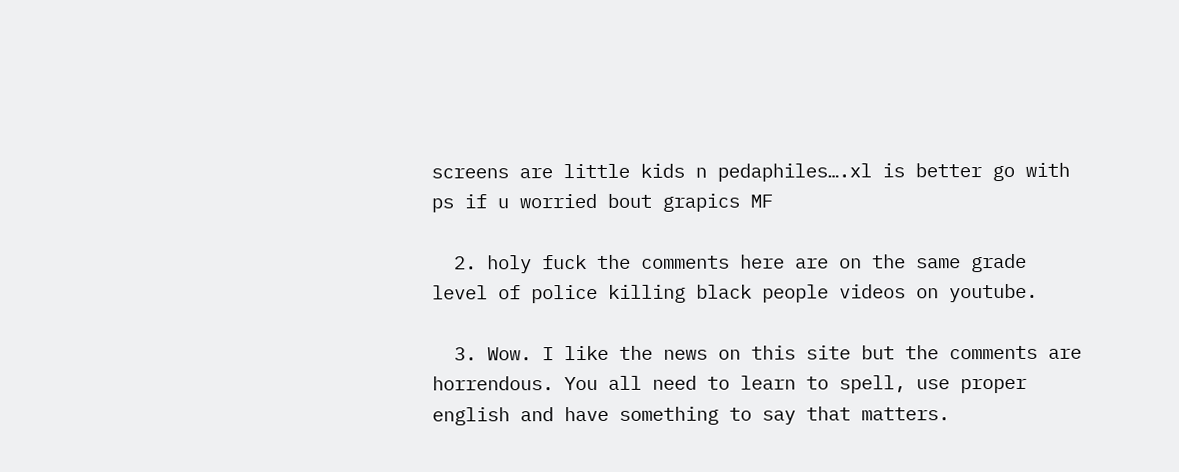screens are little kids n pedaphiles….xl is better go with ps if u worried bout grapics MF

  2. holy fuck the comments here are on the same grade level of police killing black people videos on youtube.

  3. Wow. I like the news on this site but the comments are horrendous. You all need to learn to spell, use proper english and have something to say that matters.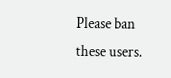Please ban these users.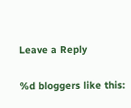Leave a Reply

%d bloggers like this: